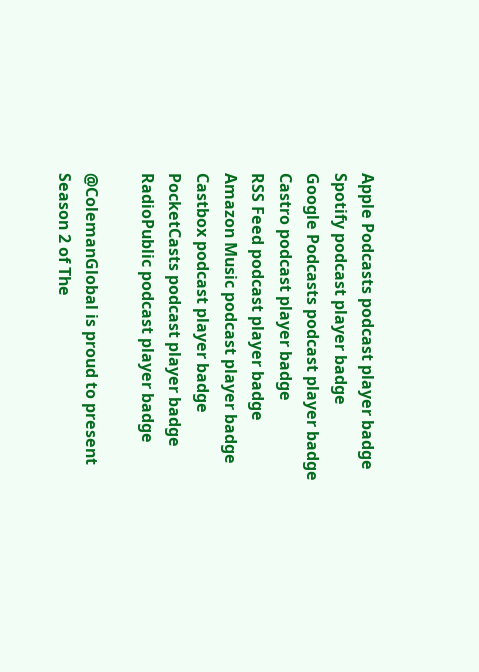Apple Podcasts podcast player badge
Spotify podcast player badge
Google Podcasts podcast player badge
Castro podcast player badge
RSS Feed podcast player badge
Amazon Music podcast player badge
Castbox podcast player badge
PocketCasts podcast player badge
RadioPublic podcast player badge

@ColemanGlobal is proud to present Season 2 of The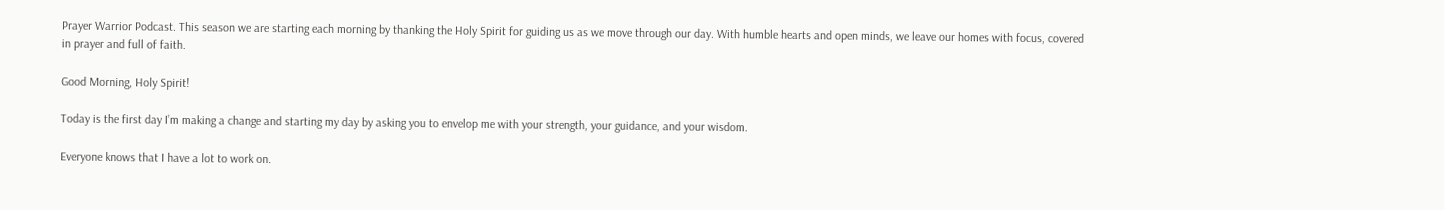Prayer Warrior Podcast. This season we are starting each morning by thanking the Holy Spirit for guiding us as we move through our day. With humble hearts and open minds, we leave our homes with focus, covered in prayer and full of faith.

Good Morning, Holy Spirit!

Today is the first day I’m making a change and starting my day by asking you to envelop me with your strength, your guidance, and your wisdom.

Everyone knows that I have a lot to work on.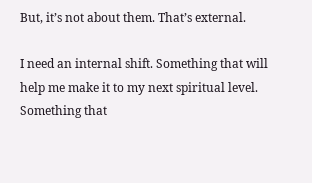But, it’s not about them. That’s external.

I need an internal shift. Something that will help me make it to my next spiritual level. Something that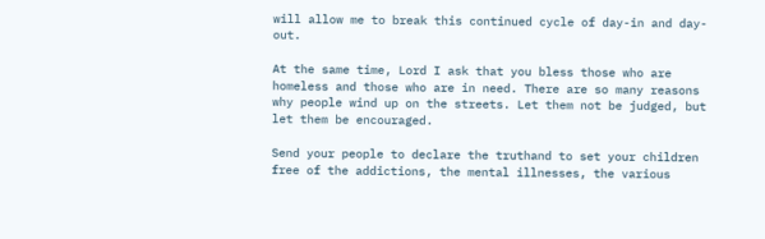will allow me to break this continued cycle of day-in and day-out.

At the same time, Lord I ask that you bless those who are homeless and those who are in need. There are so many reasons why people wind up on the streets. Let them not be judged, but let them be encouraged.

Send your people to declare the truthand to set your children free of the addictions, the mental illnesses, the various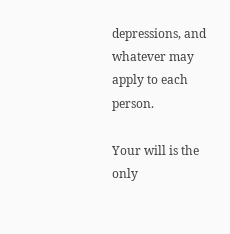depressions, and whatever may apply to each person.

Your will is the only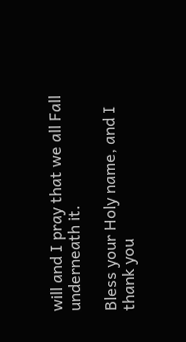will and I pray that we all Fall underneath it.

Bless your Holy name, and I thank you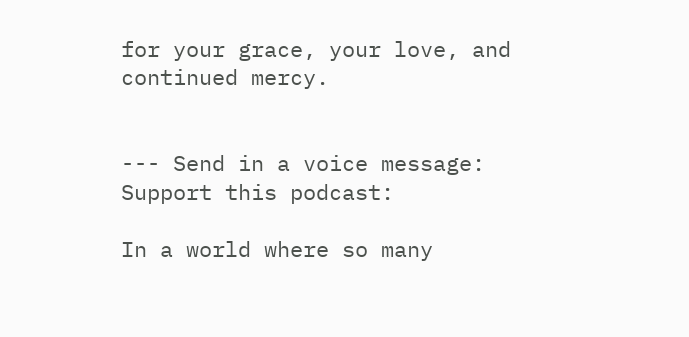for your grace, your love, and continued mercy.


--- Send in a voice message: Support this podcast:

In a world where so many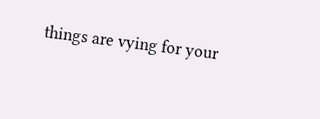things are vying for your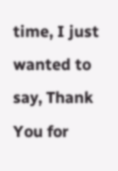time, I just wanted to say, Thank You for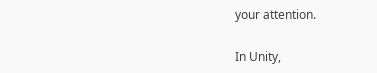your attention.

In Unity,